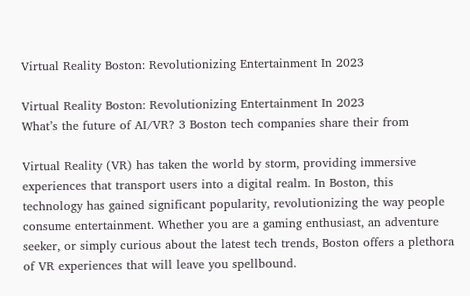Virtual Reality Boston: Revolutionizing Entertainment In 2023

Virtual Reality Boston: Revolutionizing Entertainment In 2023
What’s the future of AI/VR? 3 Boston tech companies share their from

Virtual Reality (VR) has taken the world by storm, providing immersive experiences that transport users into a digital realm. In Boston, this technology has gained significant popularity, revolutionizing the way people consume entertainment. Whether you are a gaming enthusiast, an adventure seeker, or simply curious about the latest tech trends, Boston offers a plethora of VR experiences that will leave you spellbound.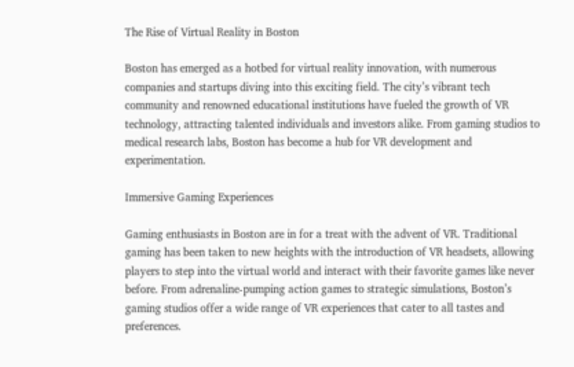The Rise of Virtual Reality in Boston

Boston has emerged as a hotbed for virtual reality innovation, with numerous companies and startups diving into this exciting field. The city’s vibrant tech community and renowned educational institutions have fueled the growth of VR technology, attracting talented individuals and investors alike. From gaming studios to medical research labs, Boston has become a hub for VR development and experimentation.

Immersive Gaming Experiences

Gaming enthusiasts in Boston are in for a treat with the advent of VR. Traditional gaming has been taken to new heights with the introduction of VR headsets, allowing players to step into the virtual world and interact with their favorite games like never before. From adrenaline-pumping action games to strategic simulations, Boston’s gaming studios offer a wide range of VR experiences that cater to all tastes and preferences.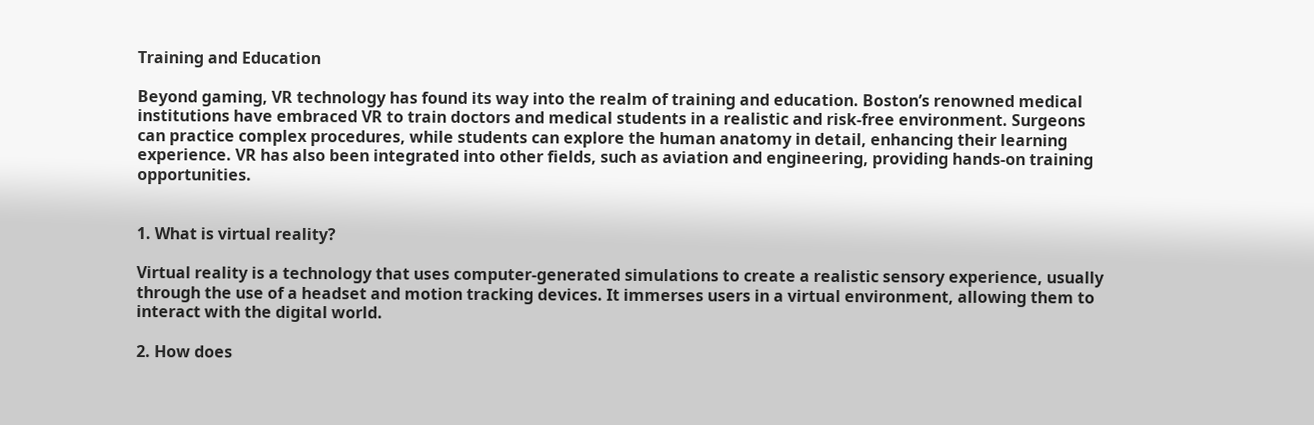Training and Education

Beyond gaming, VR technology has found its way into the realm of training and education. Boston’s renowned medical institutions have embraced VR to train doctors and medical students in a realistic and risk-free environment. Surgeons can practice complex procedures, while students can explore the human anatomy in detail, enhancing their learning experience. VR has also been integrated into other fields, such as aviation and engineering, providing hands-on training opportunities.


1. What is virtual reality?

Virtual reality is a technology that uses computer-generated simulations to create a realistic sensory experience, usually through the use of a headset and motion tracking devices. It immerses users in a virtual environment, allowing them to interact with the digital world.

2. How does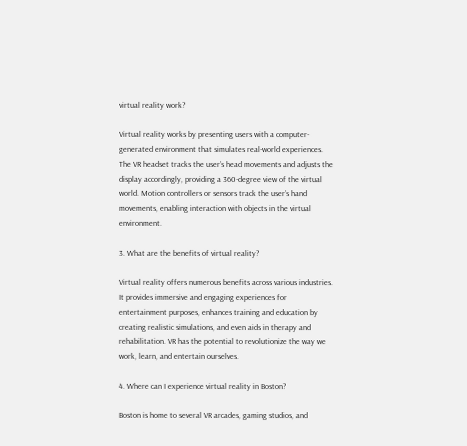virtual reality work?

Virtual reality works by presenting users with a computer-generated environment that simulates real-world experiences. The VR headset tracks the user’s head movements and adjusts the display accordingly, providing a 360-degree view of the virtual world. Motion controllers or sensors track the user’s hand movements, enabling interaction with objects in the virtual environment.

3. What are the benefits of virtual reality?

Virtual reality offers numerous benefits across various industries. It provides immersive and engaging experiences for entertainment purposes, enhances training and education by creating realistic simulations, and even aids in therapy and rehabilitation. VR has the potential to revolutionize the way we work, learn, and entertain ourselves.

4. Where can I experience virtual reality in Boston?

Boston is home to several VR arcades, gaming studios, and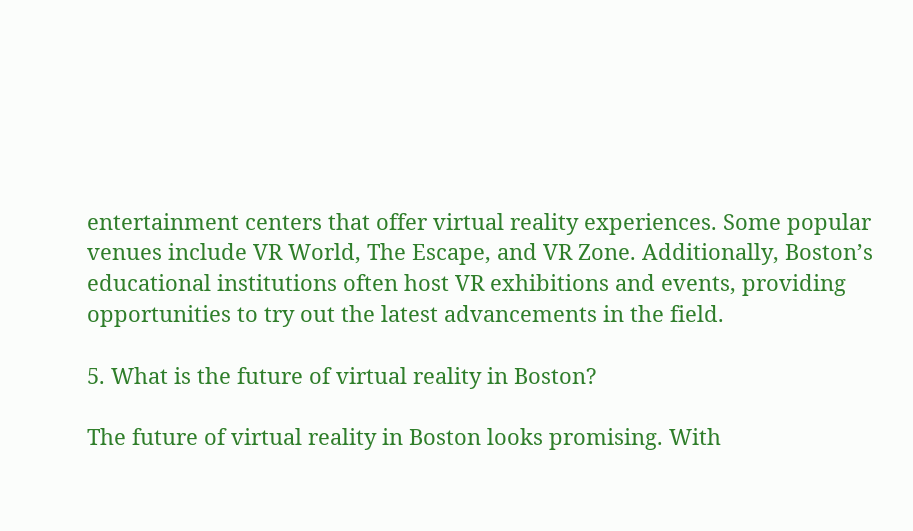entertainment centers that offer virtual reality experiences. Some popular venues include VR World, The Escape, and VR Zone. Additionally, Boston’s educational institutions often host VR exhibitions and events, providing opportunities to try out the latest advancements in the field.

5. What is the future of virtual reality in Boston?

The future of virtual reality in Boston looks promising. With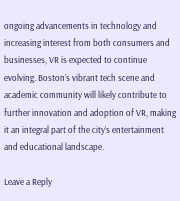ongoing advancements in technology and increasing interest from both consumers and businesses, VR is expected to continue evolving. Boston’s vibrant tech scene and academic community will likely contribute to further innovation and adoption of VR, making it an integral part of the city’s entertainment and educational landscape.

Leave a Reply